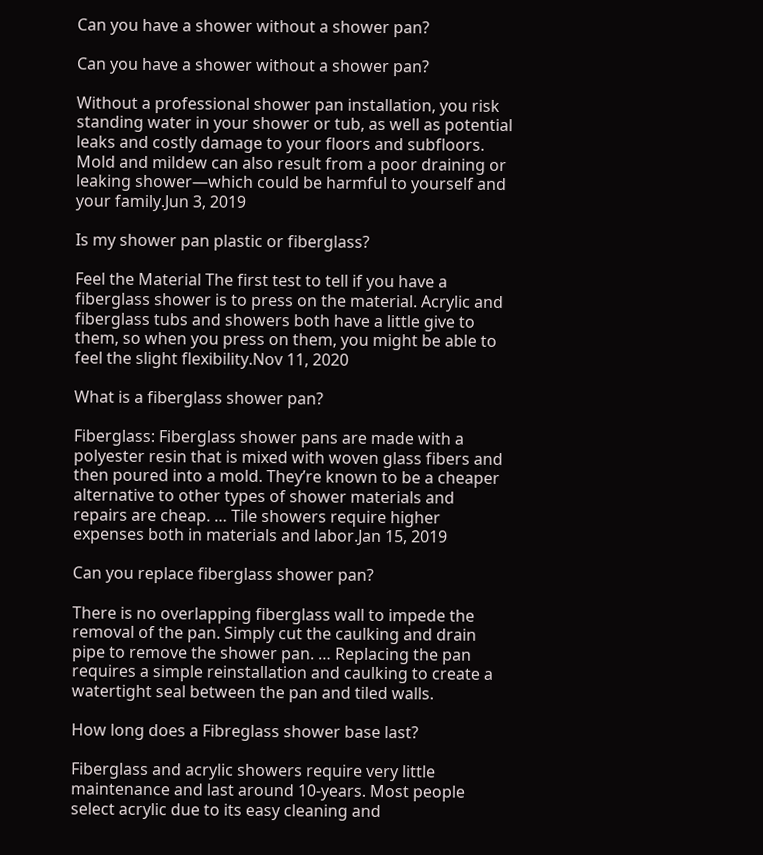Can you have a shower without a shower pan?

Can you have a shower without a shower pan?

Without a professional shower pan installation, you risk standing water in your shower or tub, as well as potential leaks and costly damage to your floors and subfloors. Mold and mildew can also result from a poor draining or leaking shower—which could be harmful to yourself and your family.Jun 3, 2019

Is my shower pan plastic or fiberglass?

Feel the Material The first test to tell if you have a fiberglass shower is to press on the material. Acrylic and fiberglass tubs and showers both have a little give to them, so when you press on them, you might be able to feel the slight flexibility.Nov 11, 2020

What is a fiberglass shower pan?

Fiberglass: Fiberglass shower pans are made with a polyester resin that is mixed with woven glass fibers and then poured into a mold. They’re known to be a cheaper alternative to other types of shower materials and repairs are cheap. … Tile showers require higher expenses both in materials and labor.Jan 15, 2019

Can you replace fiberglass shower pan?

There is no overlapping fiberglass wall to impede the removal of the pan. Simply cut the caulking and drain pipe to remove the shower pan. … Replacing the pan requires a simple reinstallation and caulking to create a watertight seal between the pan and tiled walls.

How long does a Fibreglass shower base last?

Fiberglass and acrylic showers require very little maintenance and last around 10-years. Most people select acrylic due to its easy cleaning and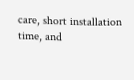care, short installation time, and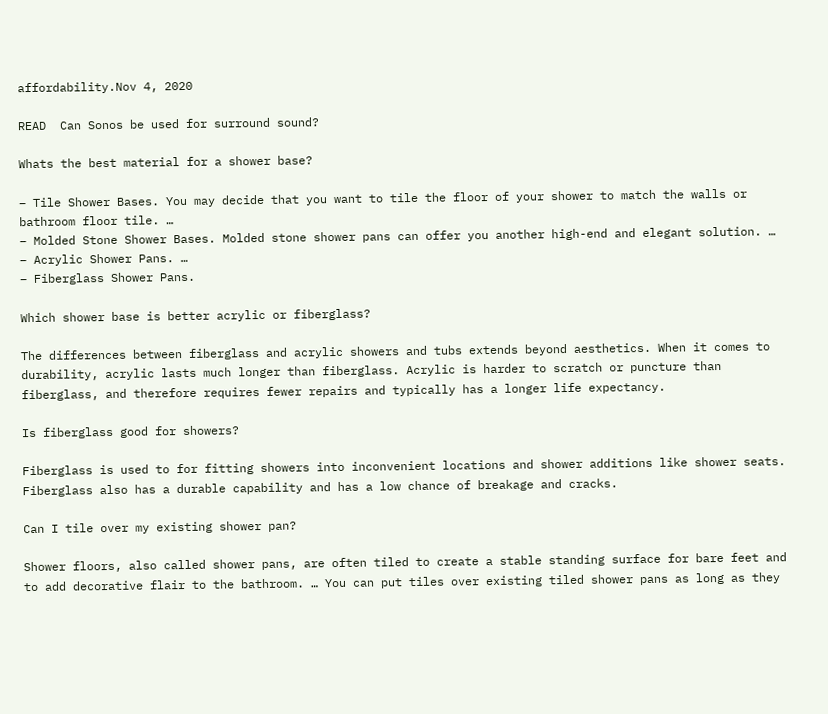affordability.Nov 4, 2020

READ  Can Sonos be used for surround sound?

Whats the best material for a shower base?

– Tile Shower Bases. You may decide that you want to tile the floor of your shower to match the walls or bathroom floor tile. …
– Molded Stone Shower Bases. Molded stone shower pans can offer you another high-end and elegant solution. …
– Acrylic Shower Pans. …
– Fiberglass Shower Pans.

Which shower base is better acrylic or fiberglass?

The differences between fiberglass and acrylic showers and tubs extends beyond aesthetics. When it comes to durability, acrylic lasts much longer than fiberglass. Acrylic is harder to scratch or puncture than fiberglass, and therefore requires fewer repairs and typically has a longer life expectancy.

Is fiberglass good for showers?

Fiberglass is used to for fitting showers into inconvenient locations and shower additions like shower seats. Fiberglass also has a durable capability and has a low chance of breakage and cracks.

Can I tile over my existing shower pan?

Shower floors, also called shower pans, are often tiled to create a stable standing surface for bare feet and to add decorative flair to the bathroom. … You can put tiles over existing tiled shower pans as long as they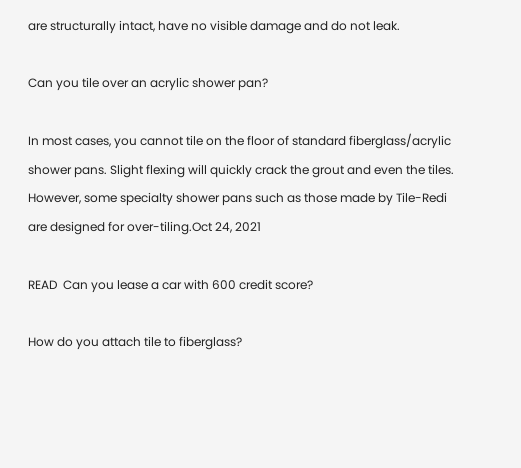are structurally intact, have no visible damage and do not leak.

Can you tile over an acrylic shower pan?

In most cases, you cannot tile on the floor of standard fiberglass/acrylic shower pans. Slight flexing will quickly crack the grout and even the tiles. However, some specialty shower pans such as those made by Tile-Redi are designed for over-tiling.Oct 24, 2021

READ  Can you lease a car with 600 credit score?

How do you attach tile to fiberglass?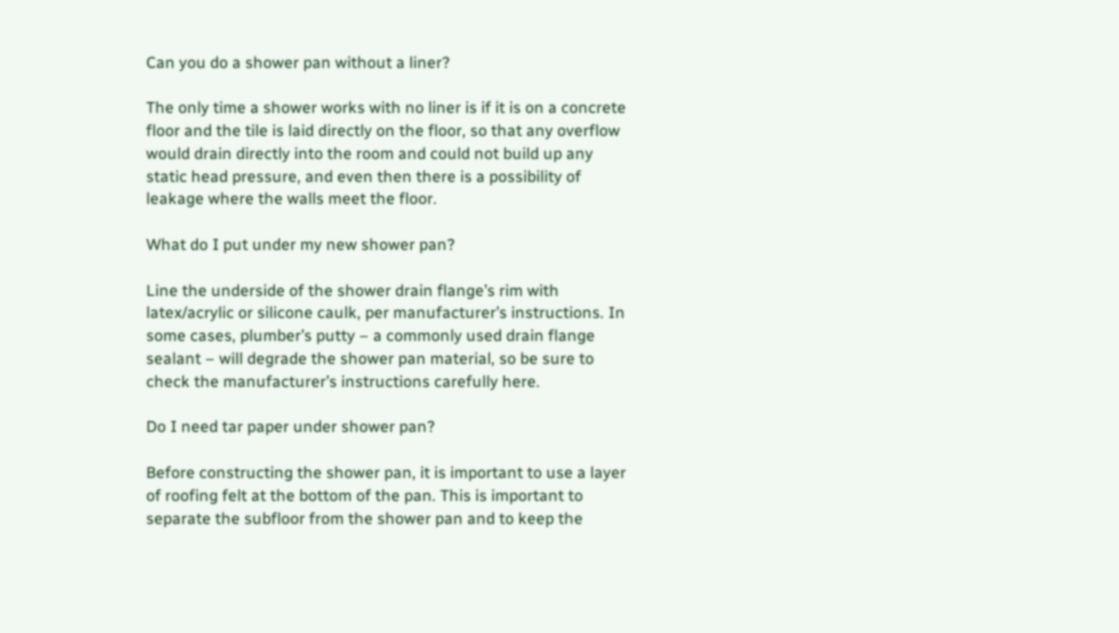Can you do a shower pan without a liner?

The only time a shower works with no liner is if it is on a concrete floor and the tile is laid directly on the floor, so that any overflow would drain directly into the room and could not build up any static head pressure, and even then there is a possibility of leakage where the walls meet the floor.

What do I put under my new shower pan?

Line the underside of the shower drain flange’s rim with latex/acrylic or silicone caulk, per manufacturer’s instructions. In some cases, plumber’s putty – a commonly used drain flange sealant – will degrade the shower pan material, so be sure to check the manufacturer’s instructions carefully here.

Do I need tar paper under shower pan?

Before constructing the shower pan, it is important to use a layer of roofing felt at the bottom of the pan. This is important to separate the subfloor from the shower pan and to keep the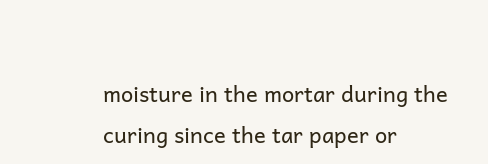moisture in the mortar during the curing since the tar paper or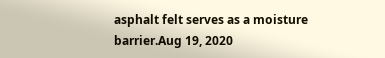asphalt felt serves as a moisture barrier.Aug 19, 2020